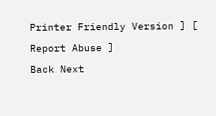Printer Friendly Version ] [ Report Abuse ]
Back Next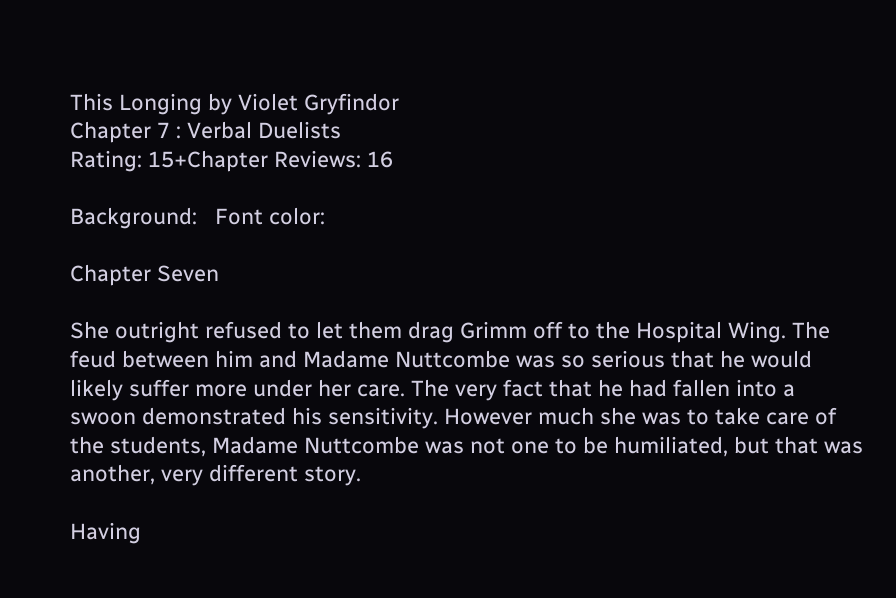This Longing by Violet Gryfindor
Chapter 7 : Verbal Duelists
Rating: 15+Chapter Reviews: 16

Background:   Font color:

Chapter Seven

She outright refused to let them drag Grimm off to the Hospital Wing. The feud between him and Madame Nuttcombe was so serious that he would likely suffer more under her care. The very fact that he had fallen into a swoon demonstrated his sensitivity. However much she was to take care of the students, Madame Nuttcombe was not one to be humiliated, but that was another, very different story.

Having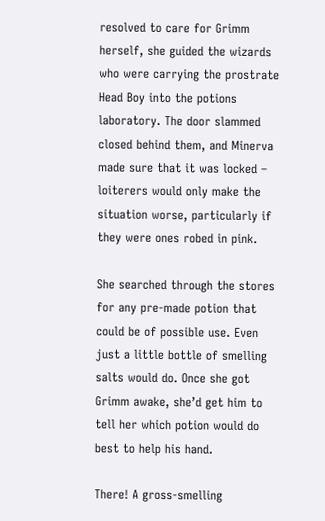resolved to care for Grimm herself, she guided the wizards who were carrying the prostrate Head Boy into the potions laboratory. The door slammed closed behind them, and Minerva made sure that it was locked – loiterers would only make the situation worse, particularly if they were ones robed in pink.

She searched through the stores for any pre-made potion that could be of possible use. Even just a little bottle of smelling salts would do. Once she got Grimm awake, she’d get him to tell her which potion would do best to help his hand.

There! A gross-smelling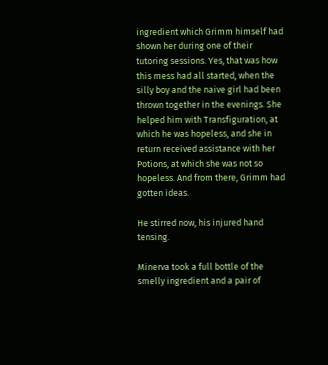ingredient which Grimm himself had shown her during one of their tutoring sessions. Yes, that was how this mess had all started, when the silly boy and the naive girl had been thrown together in the evenings. She helped him with Transfiguration, at which he was hopeless, and she in return received assistance with her Potions, at which she was not so hopeless. And from there, Grimm had gotten ideas.

He stirred now, his injured hand tensing.

Minerva took a full bottle of the smelly ingredient and a pair of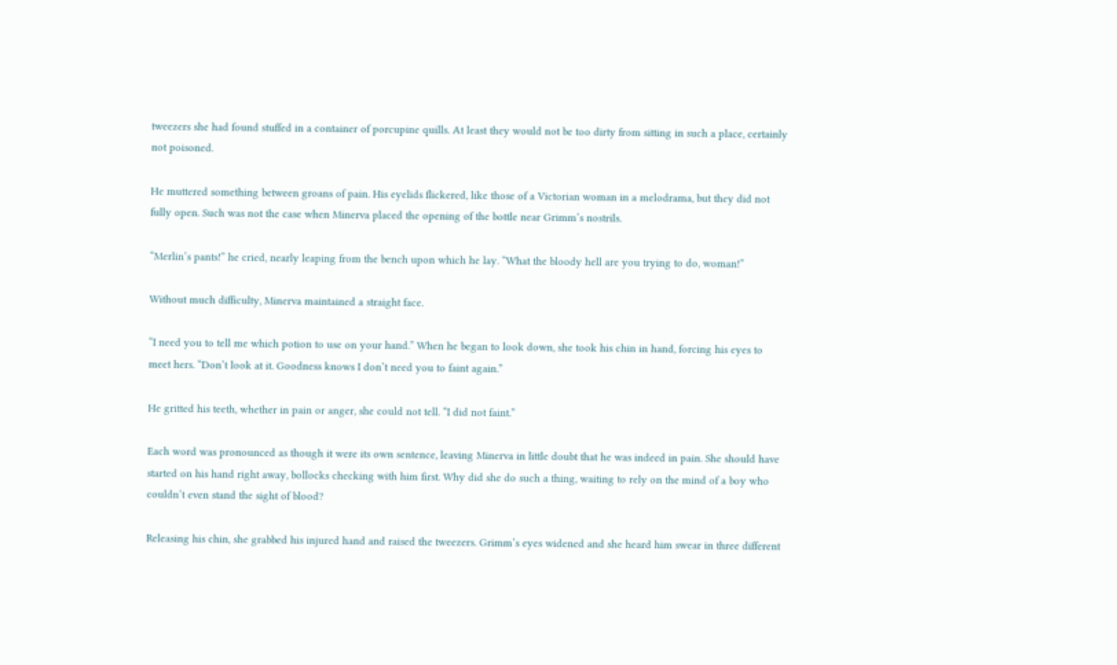tweezers she had found stuffed in a container of porcupine quills. At least they would not be too dirty from sitting in such a place, certainly not poisoned.

He muttered something between groans of pain. His eyelids flickered, like those of a Victorian woman in a melodrama, but they did not fully open. Such was not the case when Minerva placed the opening of the bottle near Grimm’s nostrils.

“Merlin’s pants!” he cried, nearly leaping from the bench upon which he lay. “What the bloody hell are you trying to do, woman!”

Without much difficulty, Minerva maintained a straight face.

“I need you to tell me which potion to use on your hand.” When he began to look down, she took his chin in hand, forcing his eyes to meet hers. “Don’t look at it. Goodness knows I don’t need you to faint again.”

He gritted his teeth, whether in pain or anger, she could not tell. “I did not faint.”

Each word was pronounced as though it were its own sentence, leaving Minerva in little doubt that he was indeed in pain. She should have started on his hand right away, bollocks checking with him first. Why did she do such a thing, waiting to rely on the mind of a boy who couldn’t even stand the sight of blood?

Releasing his chin, she grabbed his injured hand and raised the tweezers. Grimm’s eyes widened and she heard him swear in three different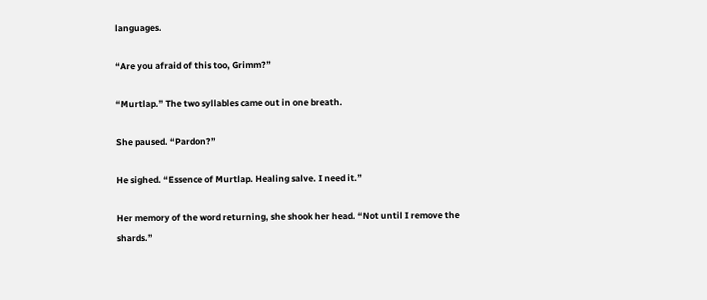languages.

“Are you afraid of this too, Grimm?”

“Murtlap.” The two syllables came out in one breath.

She paused. “Pardon?”

He sighed. “Essence of Murtlap. Healing salve. I need it.”

Her memory of the word returning, she shook her head. “Not until I remove the shards.”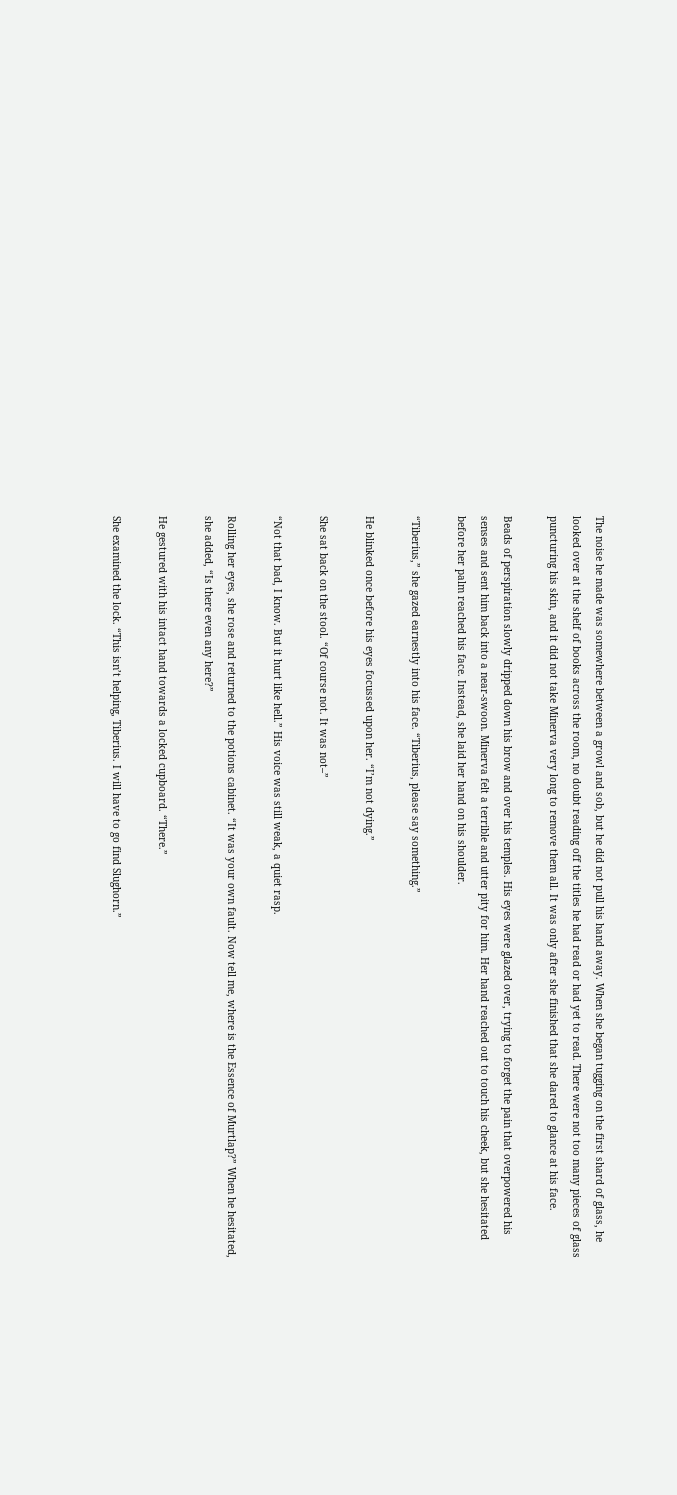The noise he made was somewhere between a growl and sob, but he did not pull his hand away. When she began tugging on the first shard of glass, he looked over at the shelf of books across the room, no doubt reading off the titles he had read or had yet to read. There were not too many pieces of glass puncturing his skin, and it did not take Minerva very long to remove them all. It was only after she finished that she dared to glance at his face.

Beads of perspiration slowly dripped down his brow and over his temples. His eyes were glazed over, trying to forget the pain that overpowered his senses and sent him back into a near-swoon. Minerva felt a terrible and utter pity for him. Her hand reached out to touch his cheek, but she hesitated before her palm reached his face. Instead, she laid her hand on his shoulder.

“Tiberius,” she gazed earnestly into his face. “Tiberius, please say something.”

He blinked once before his eyes focussed upon her. “I’m not dying.”

She sat back on the stool. “Of course not. It was not–”

“Not that bad, I know. But it hurt like hell.” His voice was still weak, a quiet rasp.

Rolling her eyes, she rose and returned to the potions cabinet. “It was your own fault. Now tell me, where is the Essence of Murtlap?” When he hesitated, she added, “Is there even any here?”

He gestured with his intact hand towards a locked cupboard. “There.”

She examined the lock. “This isn’t helping, Tiberius. I will have to go find Slughorn.”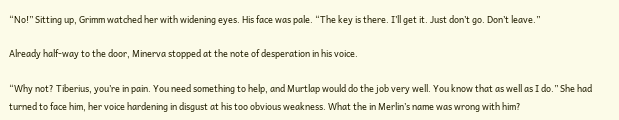“No!” Sitting up, Grimm watched her with widening eyes. His face was pale. “The key is there. I’ll get it. Just don’t go. Don’t leave.”

Already half-way to the door, Minerva stopped at the note of desperation in his voice.

“Why not? Tiberius, you’re in pain. You need something to help, and Murtlap would do the job very well. You know that as well as I do.” She had turned to face him, her voice hardening in disgust at his too obvious weakness. What the in Merlin’s name was wrong with him?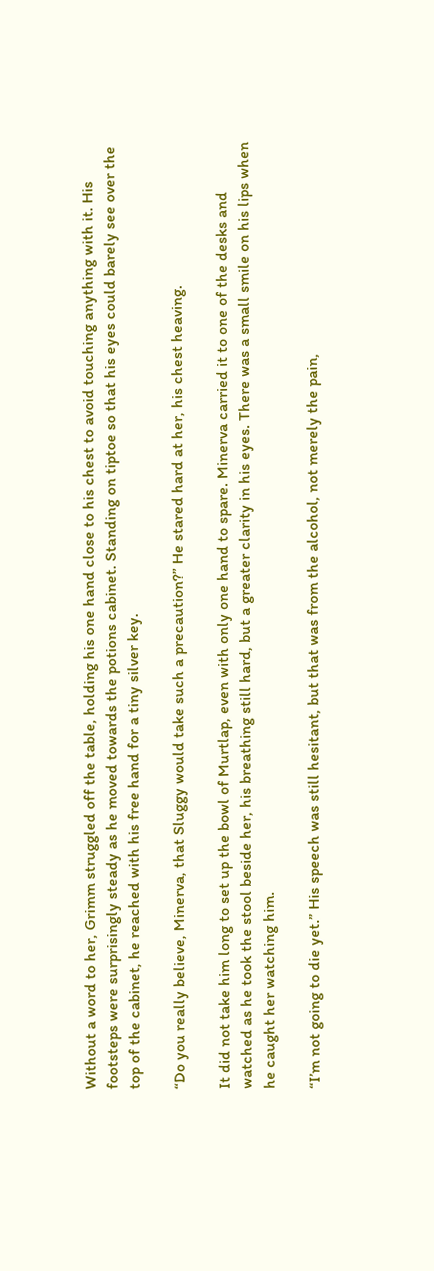Without a word to her, Grimm struggled off the table, holding his one hand close to his chest to avoid touching anything with it. His footsteps were surprisingly steady as he moved towards the potions cabinet. Standing on tiptoe so that his eyes could barely see over the top of the cabinet, he reached with his free hand for a tiny silver key.

“Do you really believe, Minerva, that Sluggy would take such a precaution?” He stared hard at her, his chest heaving.

It did not take him long to set up the bowl of Murtlap, even with only one hand to spare. Minerva carried it to one of the desks and watched as he took the stool beside her, his breathing still hard, but a greater clarity in his eyes. There was a small smile on his lips when he caught her watching him.

“I’m not going to die yet.” His speech was still hesitant, but that was from the alcohol, not merely the pain,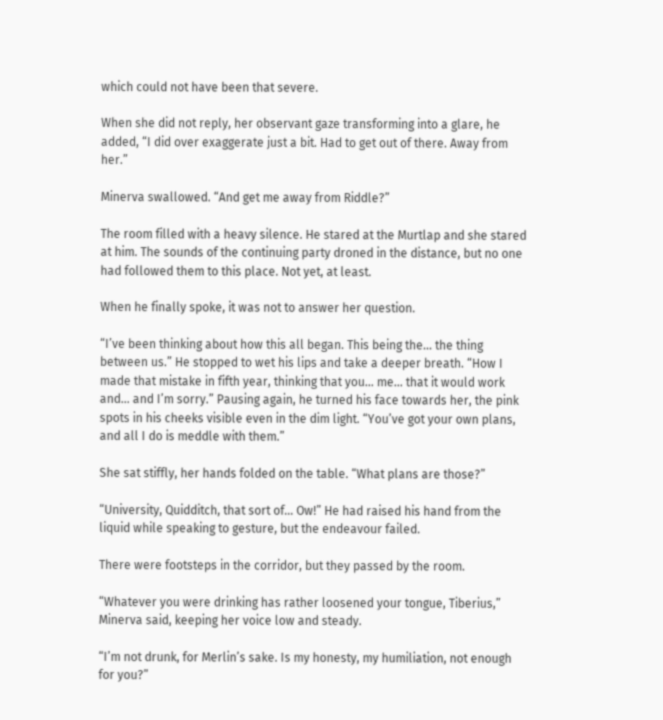which could not have been that severe.

When she did not reply, her observant gaze transforming into a glare, he added, “I did over exaggerate just a bit. Had to get out of there. Away from her.”

Minerva swallowed. “And get me away from Riddle?”

The room filled with a heavy silence. He stared at the Murtlap and she stared at him. The sounds of the continuing party droned in the distance, but no one had followed them to this place. Not yet, at least.

When he finally spoke, it was not to answer her question.

“I’ve been thinking about how this all began. This being the... the thing between us.” He stopped to wet his lips and take a deeper breath. “How I made that mistake in fifth year, thinking that you... me... that it would work and... and I’m sorry.” Pausing again, he turned his face towards her, the pink spots in his cheeks visible even in the dim light. “You’ve got your own plans, and all I do is meddle with them.”

She sat stiffly, her hands folded on the table. “What plans are those?”

“University, Quidditch, that sort of... Ow!” He had raised his hand from the liquid while speaking to gesture, but the endeavour failed.

There were footsteps in the corridor, but they passed by the room.

“Whatever you were drinking has rather loosened your tongue, Tiberius,” Minerva said, keeping her voice low and steady.

“I’m not drunk, for Merlin’s sake. Is my honesty, my humiliation, not enough for you?”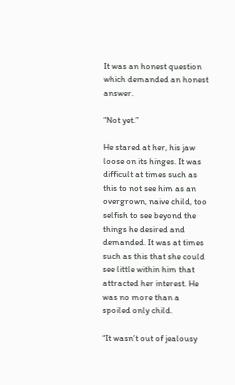It was an honest question which demanded an honest answer.

“Not yet.”

He stared at her, his jaw loose on its hinges. It was difficult at times such as this to not see him as an overgrown, naive child, too selfish to see beyond the things he desired and demanded. It was at times such as this that she could see little within him that attracted her interest. He was no more than a spoiled only child.

“It wasn’t out of jealousy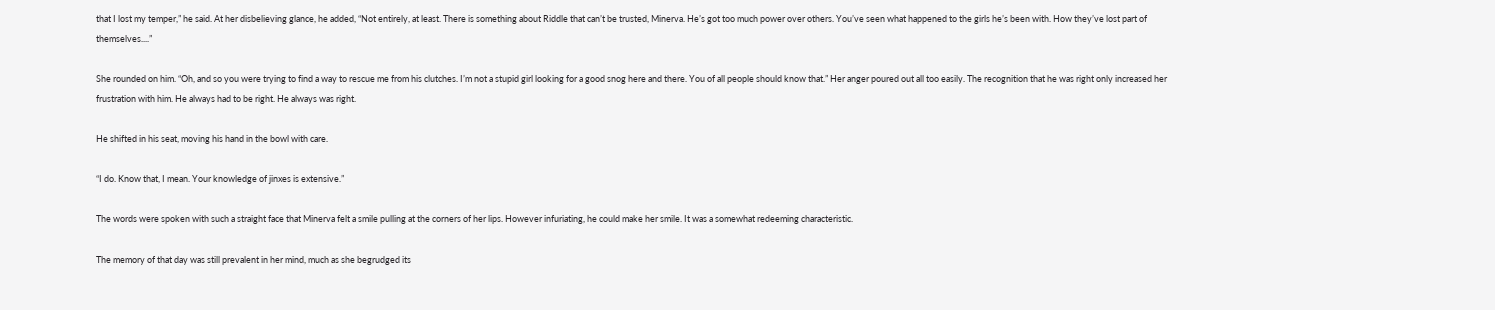that I lost my temper,” he said. At her disbelieving glance, he added, “Not entirely, at least. There is something about Riddle that can’t be trusted, Minerva. He’s got too much power over others. You’ve seen what happened to the girls he’s been with. How they’ve lost part of themselves....”

She rounded on him. “Oh, and so you were trying to find a way to rescue me from his clutches. I’m not a stupid girl looking for a good snog here and there. You of all people should know that.” Her anger poured out all too easily. The recognition that he was right only increased her frustration with him. He always had to be right. He always was right.

He shifted in his seat, moving his hand in the bowl with care.

“I do. Know that, I mean. Your knowledge of jinxes is extensive.”

The words were spoken with such a straight face that Minerva felt a smile pulling at the corners of her lips. However infuriating, he could make her smile. It was a somewhat redeeming characteristic.

The memory of that day was still prevalent in her mind, much as she begrudged its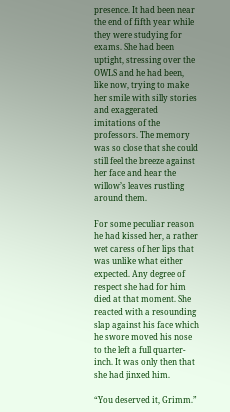presence. It had been near the end of fifth year while they were studying for exams. She had been uptight, stressing over the OWLS and he had been, like now, trying to make her smile with silly stories and exaggerated imitations of the professors. The memory was so close that she could still feel the breeze against her face and hear the willow’s leaves rustling around them.

For some peculiar reason he had kissed her, a rather wet caress of her lips that was unlike what either expected. Any degree of respect she had for him died at that moment. She reacted with a resounding slap against his face which he swore moved his nose to the left a full quarter-inch. It was only then that she had jinxed him.

“You deserved it, Grimm.”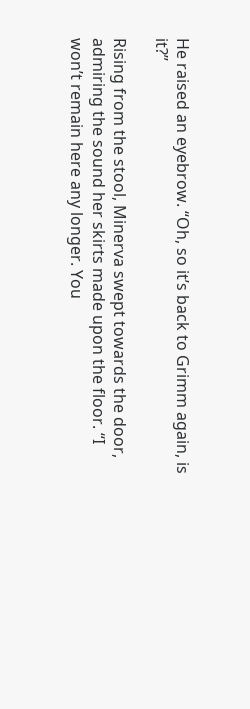He raised an eyebrow. “Oh, so it’s back to Grimm again, is it?”

Rising from the stool, Minerva swept towards the door, admiring the sound her skirts made upon the floor. “I won’t remain here any longer. You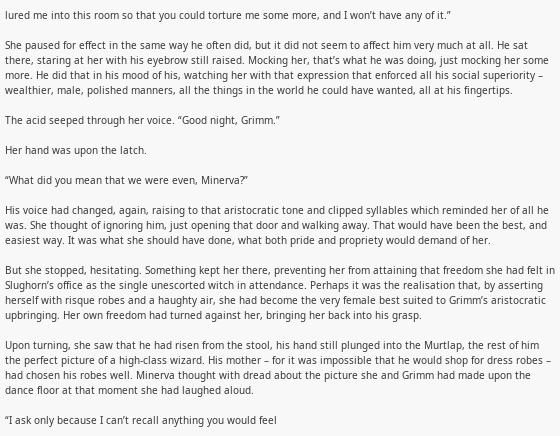lured me into this room so that you could torture me some more, and I won’t have any of it.”

She paused for effect in the same way he often did, but it did not seem to affect him very much at all. He sat there, staring at her with his eyebrow still raised. Mocking her, that’s what he was doing, just mocking her some more. He did that in his mood of his, watching her with that expression that enforced all his social superiority – wealthier, male, polished manners, all the things in the world he could have wanted, all at his fingertips.

The acid seeped through her voice. “Good night, Grimm.”

Her hand was upon the latch.

“What did you mean that we were even, Minerva?”

His voice had changed, again, raising to that aristocratic tone and clipped syllables which reminded her of all he was. She thought of ignoring him, just opening that door and walking away. That would have been the best, and easiest way. It was what she should have done, what both pride and propriety would demand of her.

But she stopped, hesitating. Something kept her there, preventing her from attaining that freedom she had felt in Slughorn’s office as the single unescorted witch in attendance. Perhaps it was the realisation that, by asserting herself with risque robes and a haughty air, she had become the very female best suited to Grimm’s aristocratic upbringing. Her own freedom had turned against her, bringing her back into his grasp.

Upon turning, she saw that he had risen from the stool, his hand still plunged into the Murtlap, the rest of him the perfect picture of a high-class wizard. His mother – for it was impossible that he would shop for dress robes – had chosen his robes well. Minerva thought with dread about the picture she and Grimm had made upon the dance floor at that moment she had laughed aloud.

“I ask only because I can’t recall anything you would feel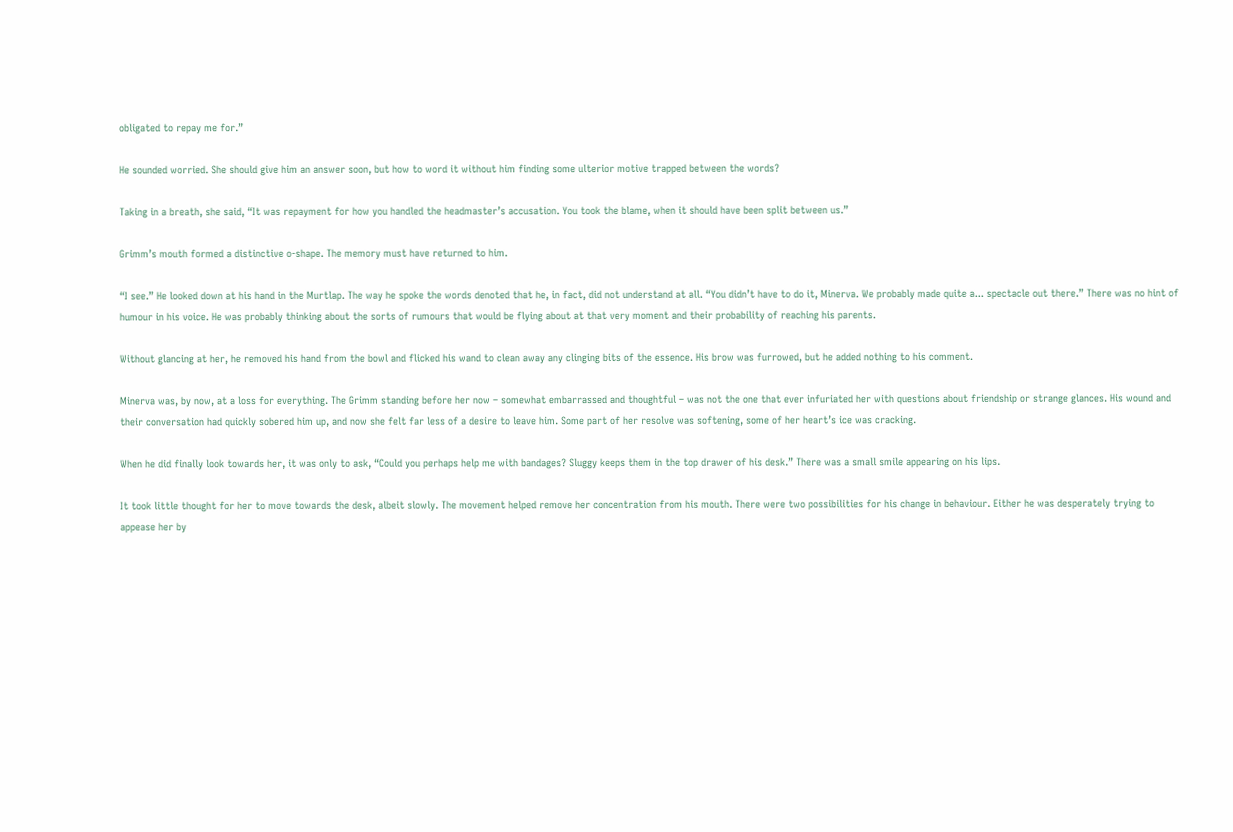obligated to repay me for.”

He sounded worried. She should give him an answer soon, but how to word it without him finding some ulterior motive trapped between the words?

Taking in a breath, she said, “It was repayment for how you handled the headmaster’s accusation. You took the blame, when it should have been split between us.”

Grimm’s mouth formed a distinctive o-shape. The memory must have returned to him.

“I see.” He looked down at his hand in the Murtlap. The way he spoke the words denoted that he, in fact, did not understand at all. “You didn’t have to do it, Minerva. We probably made quite a... spectacle out there.” There was no hint of humour in his voice. He was probably thinking about the sorts of rumours that would be flying about at that very moment and their probability of reaching his parents.

Without glancing at her, he removed his hand from the bowl and flicked his wand to clean away any clinging bits of the essence. His brow was furrowed, but he added nothing to his comment.

Minerva was, by now, at a loss for everything. The Grimm standing before her now – somewhat embarrassed and thoughtful – was not the one that ever infuriated her with questions about friendship or strange glances. His wound and their conversation had quickly sobered him up, and now she felt far less of a desire to leave him. Some part of her resolve was softening, some of her heart’s ice was cracking.

When he did finally look towards her, it was only to ask, “Could you perhaps help me with bandages? Sluggy keeps them in the top drawer of his desk.” There was a small smile appearing on his lips.

It took little thought for her to move towards the desk, albeit slowly. The movement helped remove her concentration from his mouth. There were two possibilities for his change in behaviour. Either he was desperately trying to appease her by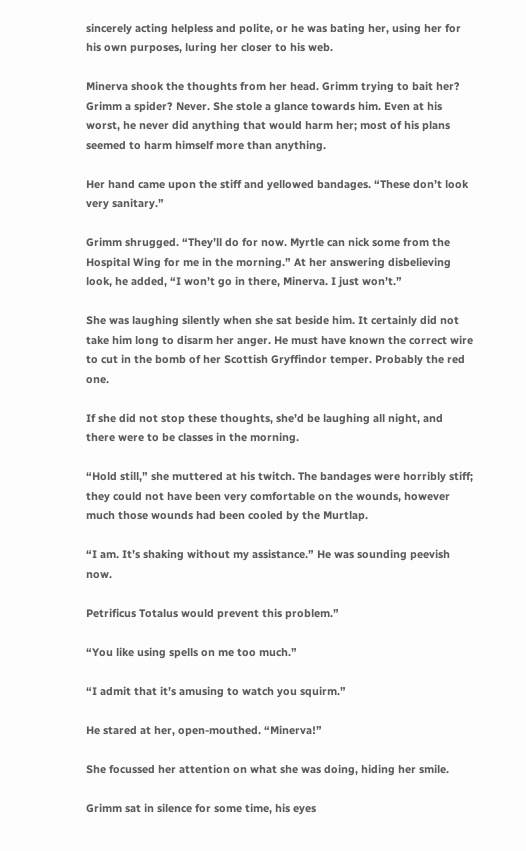sincerely acting helpless and polite, or he was bating her, using her for his own purposes, luring her closer to his web.

Minerva shook the thoughts from her head. Grimm trying to bait her? Grimm a spider? Never. She stole a glance towards him. Even at his worst, he never did anything that would harm her; most of his plans seemed to harm himself more than anything.

Her hand came upon the stiff and yellowed bandages. “These don’t look very sanitary.”

Grimm shrugged. “They’ll do for now. Myrtle can nick some from the Hospital Wing for me in the morning.” At her answering disbelieving look, he added, “I won’t go in there, Minerva. I just won’t.”

She was laughing silently when she sat beside him. It certainly did not take him long to disarm her anger. He must have known the correct wire to cut in the bomb of her Scottish Gryffindor temper. Probably the red one.

If she did not stop these thoughts, she’d be laughing all night, and there were to be classes in the morning.

“Hold still,” she muttered at his twitch. The bandages were horribly stiff; they could not have been very comfortable on the wounds, however much those wounds had been cooled by the Murtlap.

“I am. It’s shaking without my assistance.” He was sounding peevish now.

Petrificus Totalus would prevent this problem.”

“You like using spells on me too much.”

“I admit that it’s amusing to watch you squirm.”

He stared at her, open-mouthed. “Minerva!”

She focussed her attention on what she was doing, hiding her smile.

Grimm sat in silence for some time, his eyes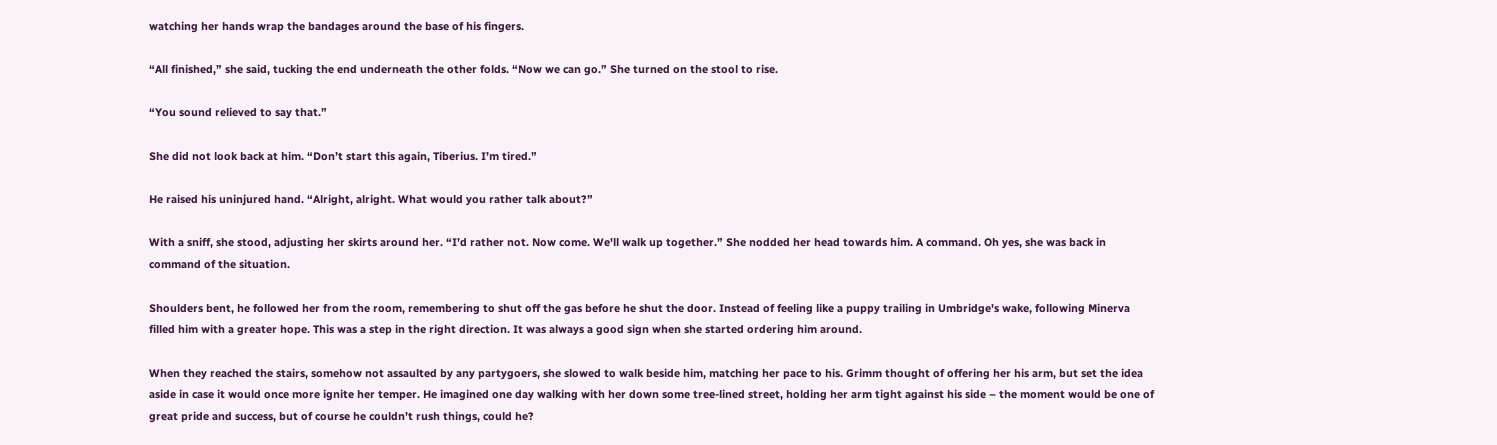watching her hands wrap the bandages around the base of his fingers.

“All finished,” she said, tucking the end underneath the other folds. “Now we can go.” She turned on the stool to rise.

“You sound relieved to say that.”

She did not look back at him. “Don’t start this again, Tiberius. I’m tired.”

He raised his uninjured hand. “Alright, alright. What would you rather talk about?”

With a sniff, she stood, adjusting her skirts around her. “I’d rather not. Now come. We'll walk up together.” She nodded her head towards him. A command. Oh yes, she was back in command of the situation.

Shoulders bent, he followed her from the room, remembering to shut off the gas before he shut the door. Instead of feeling like a puppy trailing in Umbridge's wake, following Minerva filled him with a greater hope. This was a step in the right direction. It was always a good sign when she started ordering him around.

When they reached the stairs, somehow not assaulted by any partygoers, she slowed to walk beside him, matching her pace to his. Grimm thought of offering her his arm, but set the idea aside in case it would once more ignite her temper. He imagined one day walking with her down some tree-lined street, holding her arm tight against his side – the moment would be one of great pride and success, but of course he couldn’t rush things, could he?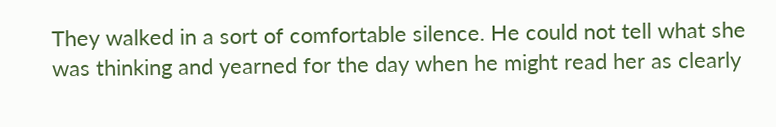They walked in a sort of comfortable silence. He could not tell what she was thinking and yearned for the day when he might read her as clearly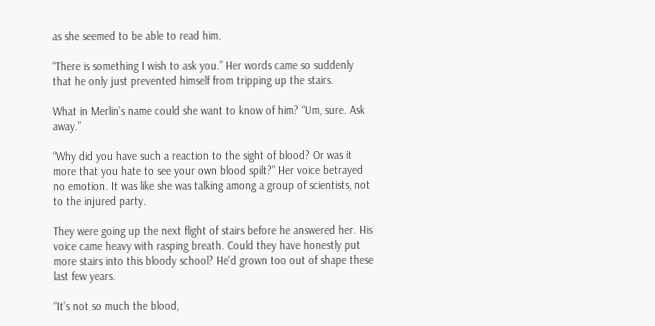as she seemed to be able to read him.

“There is something I wish to ask you.” Her words came so suddenly that he only just prevented himself from tripping up the stairs.

What in Merlin’s name could she want to know of him? “Um, sure. Ask away.”

“Why did you have such a reaction to the sight of blood? Or was it more that you hate to see your own blood spilt?” Her voice betrayed no emotion. It was like she was talking among a group of scientists, not to the injured party.

They were going up the next flight of stairs before he answered her. His voice came heavy with rasping breath. Could they have honestly put more stairs into this bloody school? He'd grown too out of shape these last few years.

“It’s not so much the blood,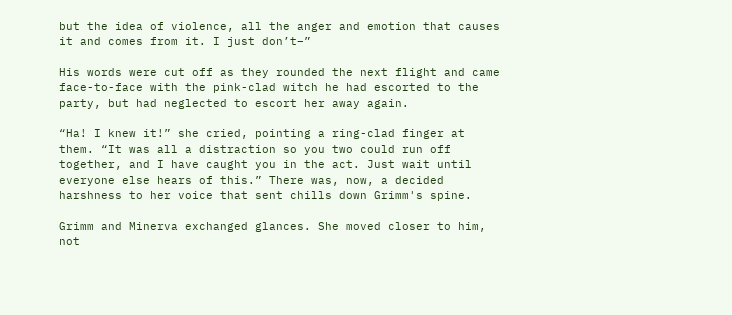but the idea of violence, all the anger and emotion that causes it and comes from it. I just don’t–”

His words were cut off as they rounded the next flight and came face-to-face with the pink-clad witch he had escorted to the party, but had neglected to escort her away again.

“Ha! I knew it!” she cried, pointing a ring-clad finger at them. “It was all a distraction so you two could run off together, and I have caught you in the act. Just wait until everyone else hears of this.” There was, now, a decided harshness to her voice that sent chills down Grimm's spine.

Grimm and Minerva exchanged glances. She moved closer to him, not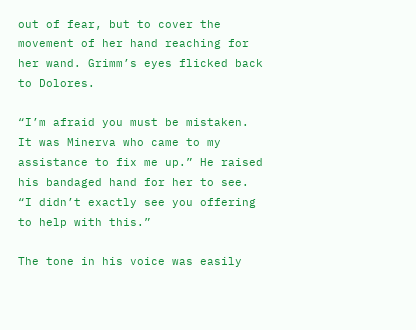out of fear, but to cover the movement of her hand reaching for her wand. Grimm’s eyes flicked back to Dolores.

“I’m afraid you must be mistaken. It was Minerva who came to my assistance to fix me up.” He raised his bandaged hand for her to see. “I didn’t exactly see you offering to help with this.”

The tone in his voice was easily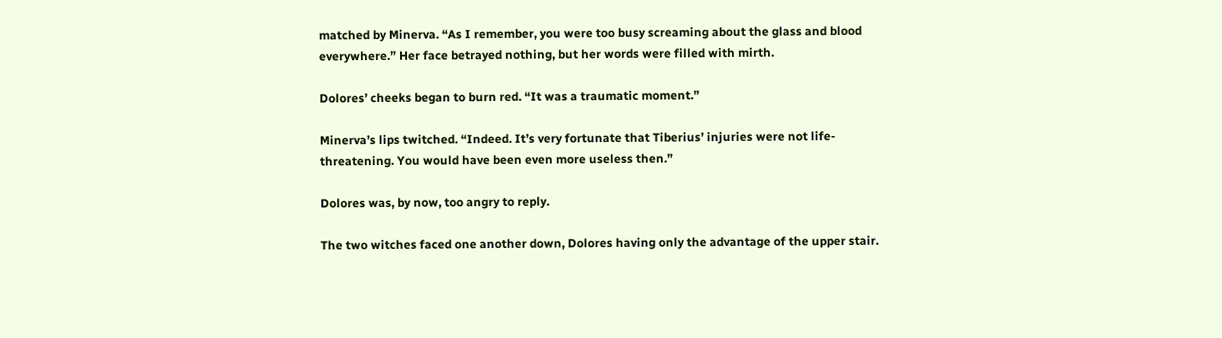matched by Minerva. “As I remember, you were too busy screaming about the glass and blood everywhere.” Her face betrayed nothing, but her words were filled with mirth.

Dolores’ cheeks began to burn red. “It was a traumatic moment.”

Minerva’s lips twitched. “Indeed. It’s very fortunate that Tiberius’ injuries were not life-threatening. You would have been even more useless then.”

Dolores was, by now, too angry to reply.

The two witches faced one another down, Dolores having only the advantage of the upper stair.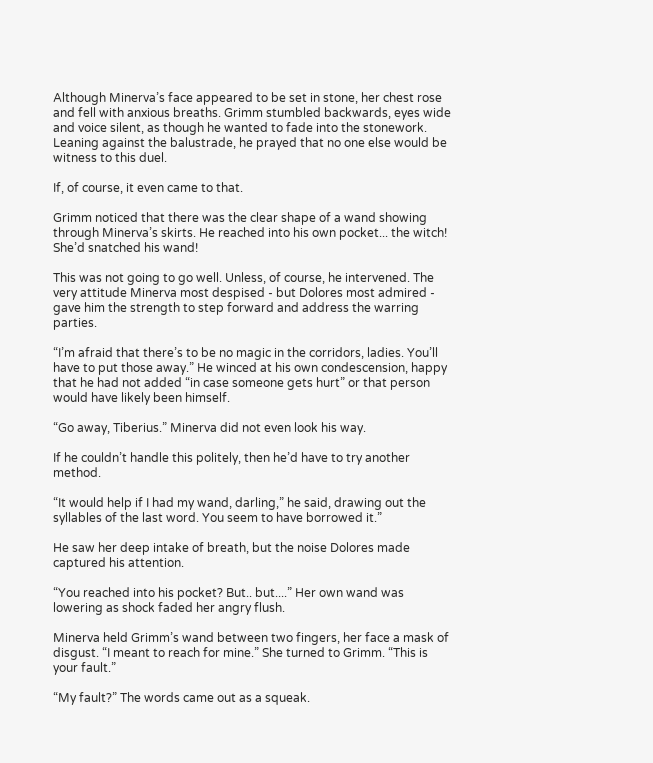Although Minerva’s face appeared to be set in stone, her chest rose and fell with anxious breaths. Grimm stumbled backwards, eyes wide and voice silent, as though he wanted to fade into the stonework. Leaning against the balustrade, he prayed that no one else would be witness to this duel.

If, of course, it even came to that.

Grimm noticed that there was the clear shape of a wand showing through Minerva’s skirts. He reached into his own pocket... the witch! She’d snatched his wand!

This was not going to go well. Unless, of course, he intervened. The very attitude Minerva most despised - but Dolores most admired - gave him the strength to step forward and address the warring parties.

“I’m afraid that there’s to be no magic in the corridors, ladies. You’ll have to put those away.” He winced at his own condescension, happy that he had not added “in case someone gets hurt” or that person would have likely been himself.

“Go away, Tiberius.” Minerva did not even look his way.

If he couldn’t handle this politely, then he’d have to try another method.

“It would help if I had my wand, darling,” he said, drawing out the syllables of the last word. You seem to have borrowed it.”

He saw her deep intake of breath, but the noise Dolores made captured his attention.

“You reached into his pocket? But.. but....” Her own wand was lowering as shock faded her angry flush.

Minerva held Grimm’s wand between two fingers, her face a mask of disgust. “I meant to reach for mine.” She turned to Grimm. “This is your fault.”

“My fault?” The words came out as a squeak.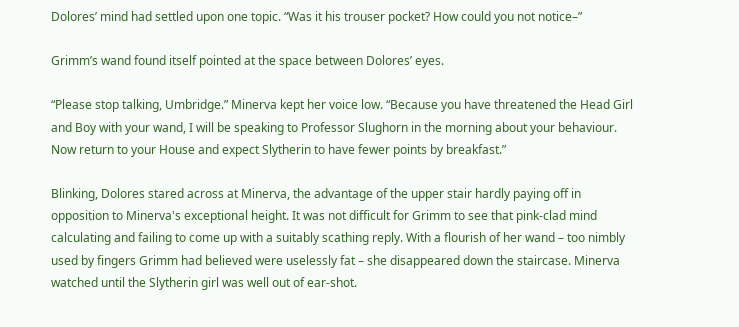Dolores’ mind had settled upon one topic. “Was it his trouser pocket? How could you not notice–”

Grimm’s wand found itself pointed at the space between Dolores’ eyes.

“Please stop talking, Umbridge.” Minerva kept her voice low. “Because you have threatened the Head Girl and Boy with your wand, I will be speaking to Professor Slughorn in the morning about your behaviour. Now return to your House and expect Slytherin to have fewer points by breakfast.”

Blinking, Dolores stared across at Minerva, the advantage of the upper stair hardly paying off in opposition to Minerva's exceptional height. It was not difficult for Grimm to see that pink-clad mind calculating and failing to come up with a suitably scathing reply. With a flourish of her wand – too nimbly used by fingers Grimm had believed were uselessly fat – she disappeared down the staircase. Minerva watched until the Slytherin girl was well out of ear-shot.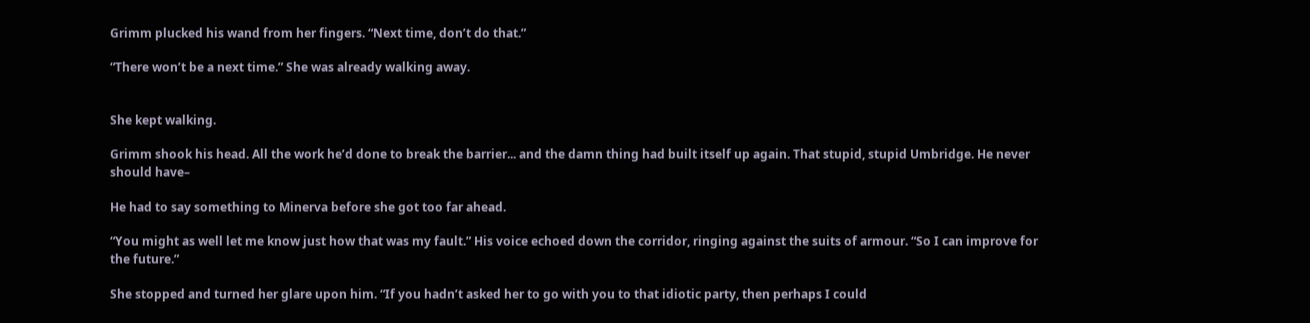Grimm plucked his wand from her fingers. “Next time, don’t do that.”

“There won’t be a next time.” She was already walking away.


She kept walking.

Grimm shook his head. All the work he’d done to break the barrier... and the damn thing had built itself up again. That stupid, stupid Umbridge. He never should have–

He had to say something to Minerva before she got too far ahead.

“You might as well let me know just how that was my fault.” His voice echoed down the corridor, ringing against the suits of armour. “So I can improve for the future.”

She stopped and turned her glare upon him. “If you hadn’t asked her to go with you to that idiotic party, then perhaps I could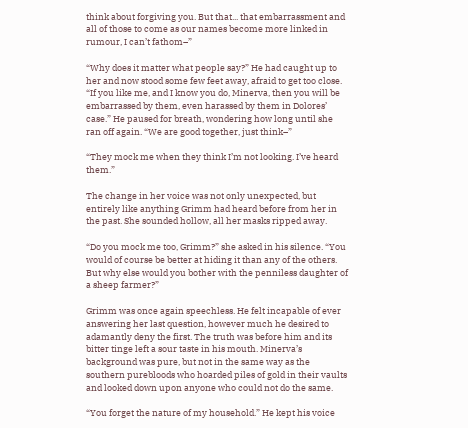think about forgiving you. But that... that embarrassment and all of those to come as our names become more linked in rumour, I can’t fathom–”

“Why does it matter what people say?” He had caught up to her and now stood some few feet away, afraid to get too close. “If you like me, and I know you do, Minerva, then you will be embarrassed by them, even harassed by them in Dolores’ case.” He paused for breath, wondering how long until she ran off again. “We are good together, just think–”

“They mock me when they think I’m not looking. I’ve heard them.”

The change in her voice was not only unexpected, but entirely like anything Grimm had heard before from her in the past. She sounded hollow, all her masks ripped away.

“Do you mock me too, Grimm?” she asked in his silence. “You would of course be better at hiding it than any of the others. But why else would you bother with the penniless daughter of a sheep farmer?”

Grimm was once again speechless. He felt incapable of ever answering her last question, however much he desired to adamantly deny the first. The truth was before him and its bitter tinge left a sour taste in his mouth. Minerva’s background was pure, but not in the same way as the southern purebloods who hoarded piles of gold in their vaults and looked down upon anyone who could not do the same.

“You forget the nature of my household.” He kept his voice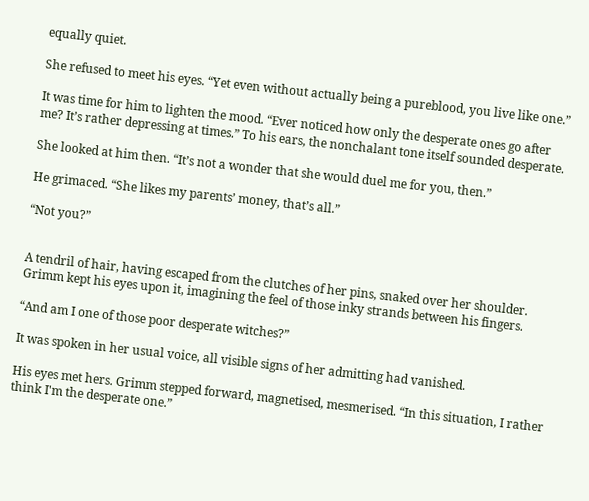equally quiet.

She refused to meet his eyes. “Yet even without actually being a pureblood, you live like one.”

It was time for him to lighten the mood. “Ever noticed how only the desperate ones go after me? It’s rather depressing at times.” To his ears, the nonchalant tone itself sounded desperate.

She looked at him then. “It’s not a wonder that she would duel me for you, then.”

He grimaced. “She likes my parents’ money, that’s all.”

“Not you?”


A tendril of hair, having escaped from the clutches of her pins, snaked over her shoulder. Grimm kept his eyes upon it, imagining the feel of those inky strands between his fingers.

“And am I one of those poor desperate witches?”

It was spoken in her usual voice, all visible signs of her admitting had vanished.

His eyes met hers. Grimm stepped forward, magnetised, mesmerised. “In this situation, I rather think I'm the desperate one.”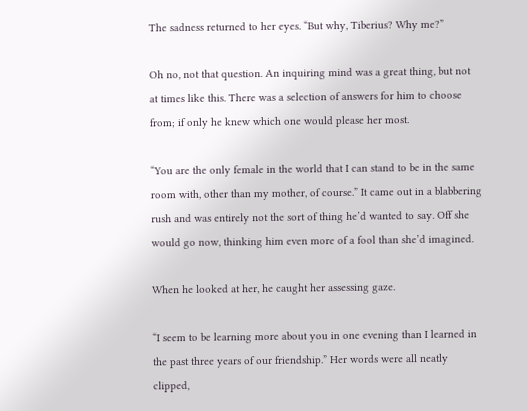The sadness returned to her eyes. “But why, Tiberius? Why me?”

Oh no, not that question. An inquiring mind was a great thing, but not at times like this. There was a selection of answers for him to choose from; if only he knew which one would please her most.

“You are the only female in the world that I can stand to be in the same room with, other than my mother, of course.” It came out in a blabbering rush and was entirely not the sort of thing he’d wanted to say. Off she would go now, thinking him even more of a fool than she’d imagined.

When he looked at her, he caught her assessing gaze.

“I seem to be learning more about you in one evening than I learned in the past three years of our friendship.” Her words were all neatly clipped,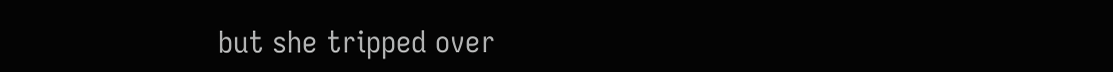but she tripped over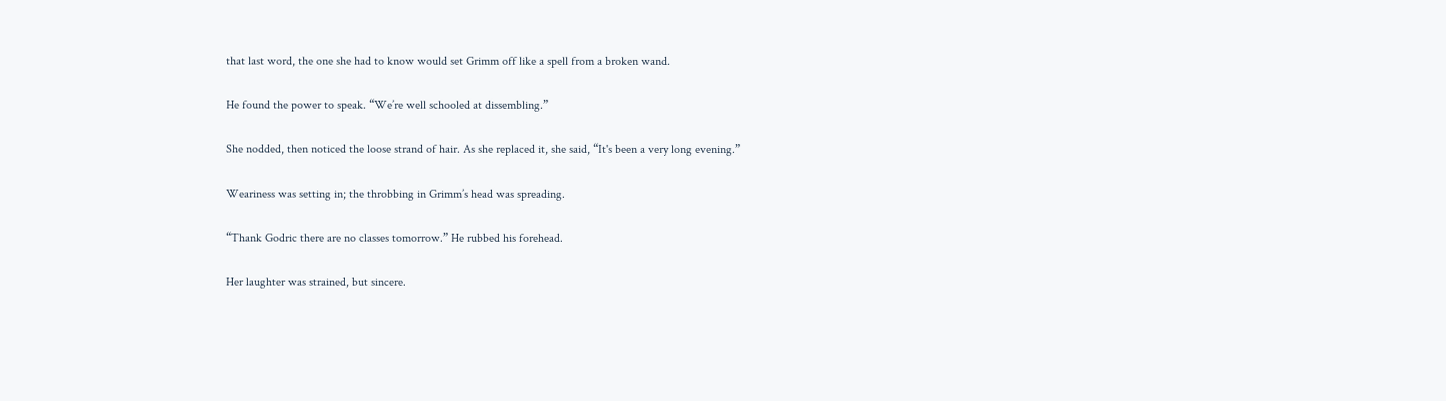that last word, the one she had to know would set Grimm off like a spell from a broken wand.

He found the power to speak. “We’re well schooled at dissembling.”

She nodded, then noticed the loose strand of hair. As she replaced it, she said, “It's been a very long evening.”

Weariness was setting in; the throbbing in Grimm’s head was spreading.

“Thank Godric there are no classes tomorrow.” He rubbed his forehead.

Her laughter was strained, but sincere.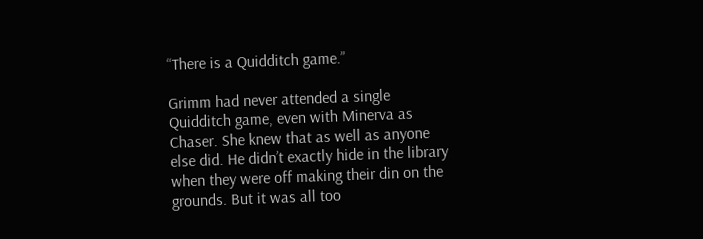“There is a Quidditch game.”

Grimm had never attended a single Quidditch game, even with Minerva as Chaser. She knew that as well as anyone else did. He didn’t exactly hide in the library when they were off making their din on the grounds. But it was all too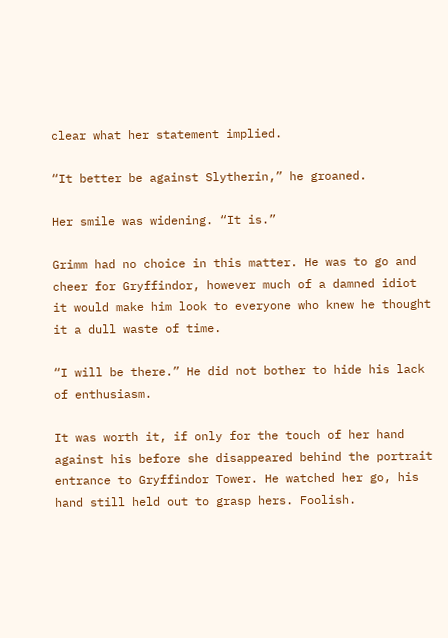clear what her statement implied.

“It better be against Slytherin,” he groaned.

Her smile was widening. “It is.”

Grimm had no choice in this matter. He was to go and cheer for Gryffindor, however much of a damned idiot it would make him look to everyone who knew he thought it a dull waste of time.

“I will be there.” He did not bother to hide his lack of enthusiasm.

It was worth it, if only for the touch of her hand against his before she disappeared behind the portrait entrance to Gryffindor Tower. He watched her go, his hand still held out to grasp hers. Foolish.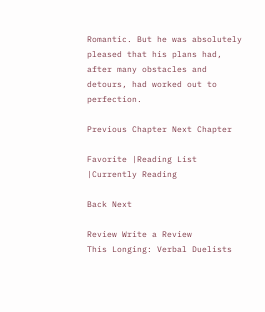Romantic. But he was absolutely pleased that his plans had, after many obstacles and detours, had worked out to perfection.

Previous Chapter Next Chapter

Favorite |Reading List |Currently Reading

Back Next

Review Write a Review
This Longing: Verbal Duelists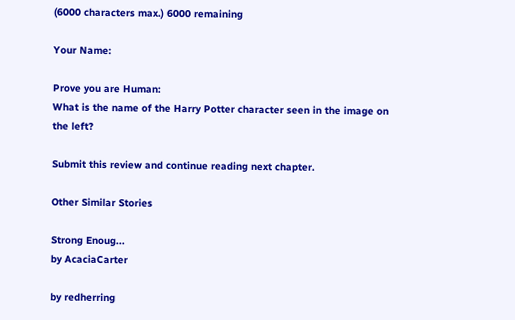(6000 characters max.) 6000 remaining

Your Name:

Prove you are Human:
What is the name of the Harry Potter character seen in the image on the left?

Submit this review and continue reading next chapter.

Other Similar Stories

Strong Enoug...
by AcaciaCarter

by redherring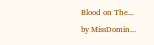Blood on The...
by MissDomin...